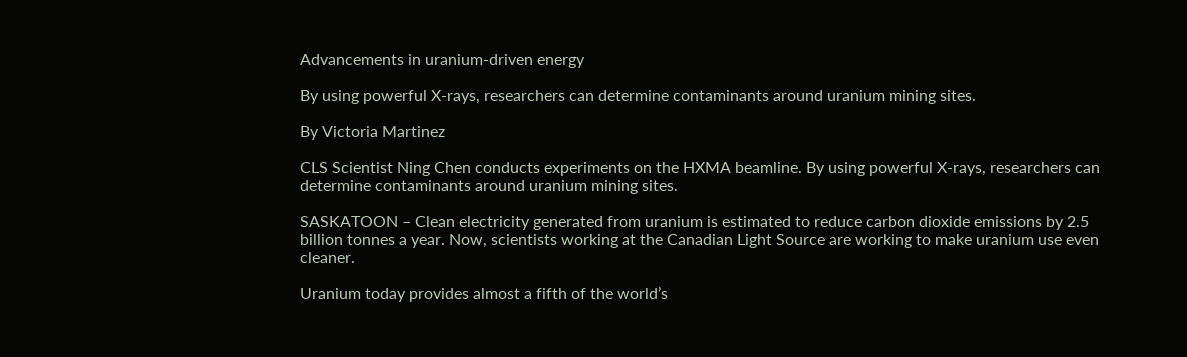Advancements in uranium-driven energy

By using powerful X-rays, researchers can determine contaminants around uranium mining sites.

By Victoria Martinez

CLS Scientist Ning Chen conducts experiments on the HXMA beamline. By using powerful X-rays, researchers can determine contaminants around uranium mining sites.

SASKATOON – Clean electricity generated from uranium is estimated to reduce carbon dioxide emissions by 2.5 billion tonnes a year. Now, scientists working at the Canadian Light Source are working to make uranium use even cleaner.

Uranium today provides almost a fifth of the world’s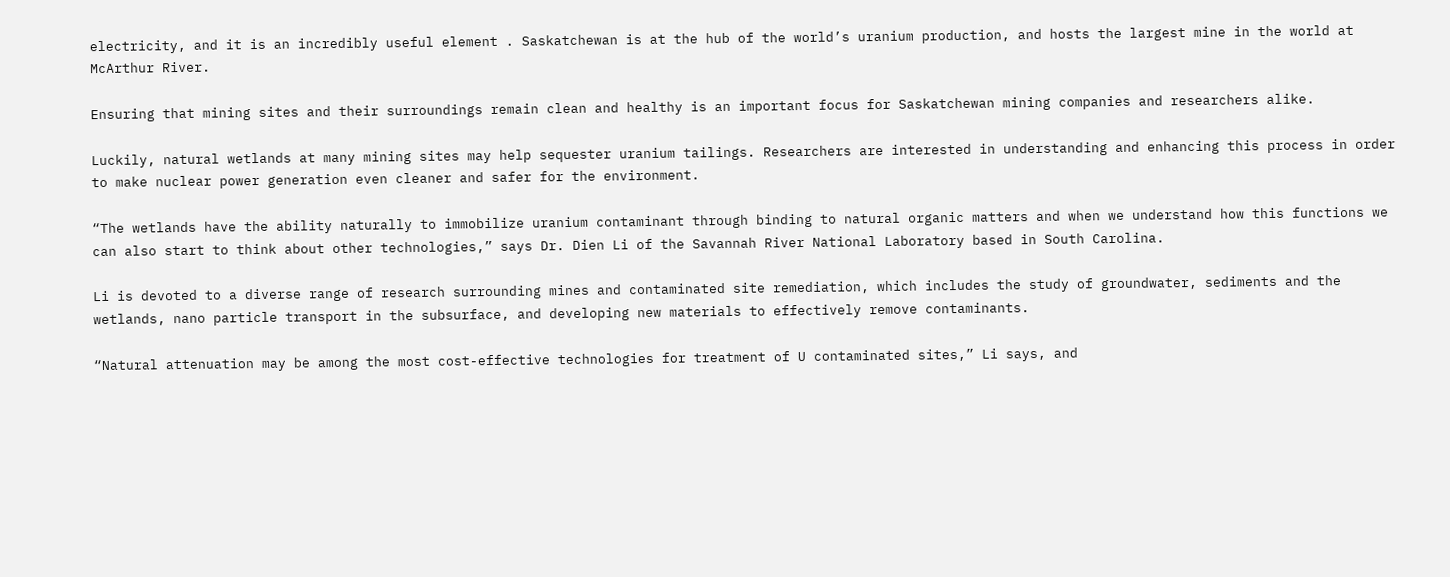electricity, and it is an incredibly useful element . Saskatchewan is at the hub of the world’s uranium production, and hosts the largest mine in the world at McArthur River.

Ensuring that mining sites and their surroundings remain clean and healthy is an important focus for Saskatchewan mining companies and researchers alike.

Luckily, natural wetlands at many mining sites may help sequester uranium tailings. Researchers are interested in understanding and enhancing this process in order to make nuclear power generation even cleaner and safer for the environment.

“The wetlands have the ability naturally to immobilize uranium contaminant through binding to natural organic matters and when we understand how this functions we can also start to think about other technologies,” says Dr. Dien Li of the Savannah River National Laboratory based in South Carolina.

Li is devoted to a diverse range of research surrounding mines and contaminated site remediation, which includes the study of groundwater, sediments and the wetlands, nano particle transport in the subsurface, and developing new materials to effectively remove contaminants.

“Natural attenuation may be among the most cost-effective technologies for treatment of U contaminated sites,” Li says, and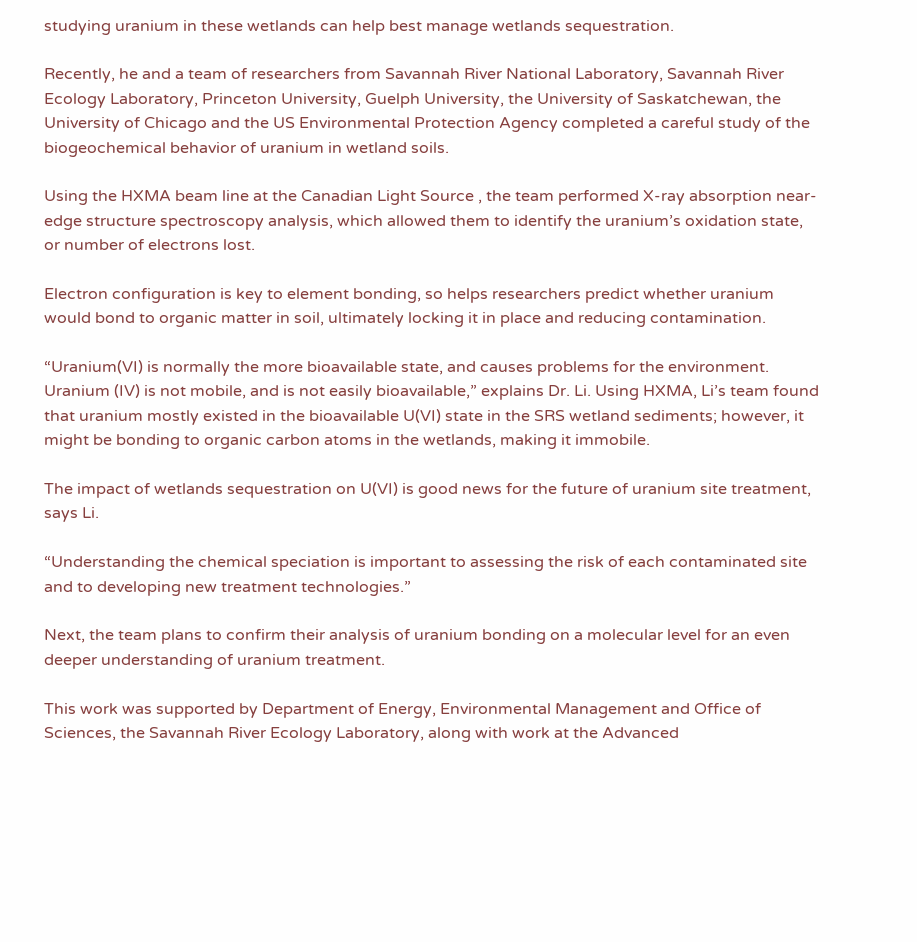studying uranium in these wetlands can help best manage wetlands sequestration.

Recently, he and a team of researchers from Savannah River National Laboratory, Savannah River Ecology Laboratory, Princeton University, Guelph University, the University of Saskatchewan, the University of Chicago and the US Environmental Protection Agency completed a careful study of the biogeochemical behavior of uranium in wetland soils.

Using the HXMA beam line at the Canadian Light Source , the team performed X-ray absorption near-edge structure spectroscopy analysis, which allowed them to identify the uranium’s oxidation state, or number of electrons lost.

Electron configuration is key to element bonding, so helps researchers predict whether uranium would bond to organic matter in soil, ultimately locking it in place and reducing contamination.

“Uranium(VI) is normally the more bioavailable state, and causes problems for the environment. Uranium (IV) is not mobile, and is not easily bioavailable,” explains Dr. Li. Using HXMA, Li’s team found that uranium mostly existed in the bioavailable U(VI) state in the SRS wetland sediments; however, it might be bonding to organic carbon atoms in the wetlands, making it immobile.

The impact of wetlands sequestration on U(VI) is good news for the future of uranium site treatment, says Li.

“Understanding the chemical speciation is important to assessing the risk of each contaminated site and to developing new treatment technologies.”

Next, the team plans to confirm their analysis of uranium bonding on a molecular level for an even deeper understanding of uranium treatment.

This work was supported by Department of Energy, Environmental Management and Office of Sciences, the Savannah River Ecology Laboratory, along with work at the Advanced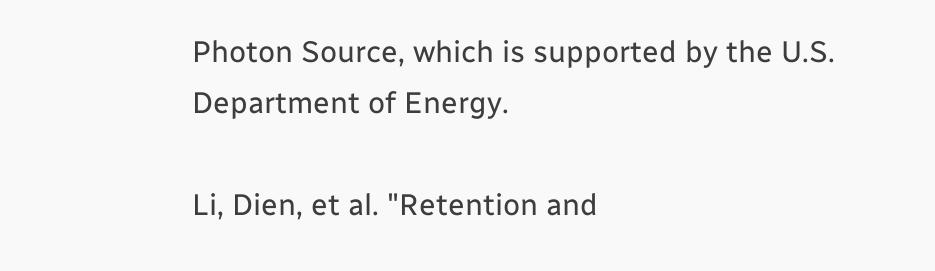Photon Source, which is supported by the U.S. Department of Energy.

Li, Dien, et al. "Retention and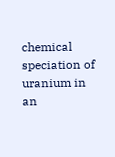chemical speciation of uranium in an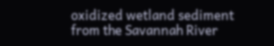oxidized wetland sediment from the Savannah River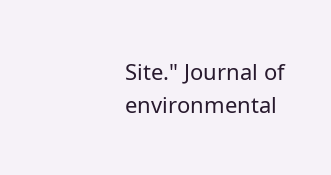Site." Journal of environmental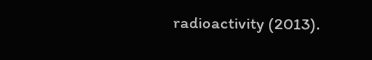radioactivity (2013).